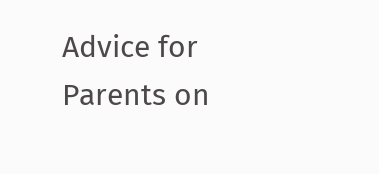Advice for Parents on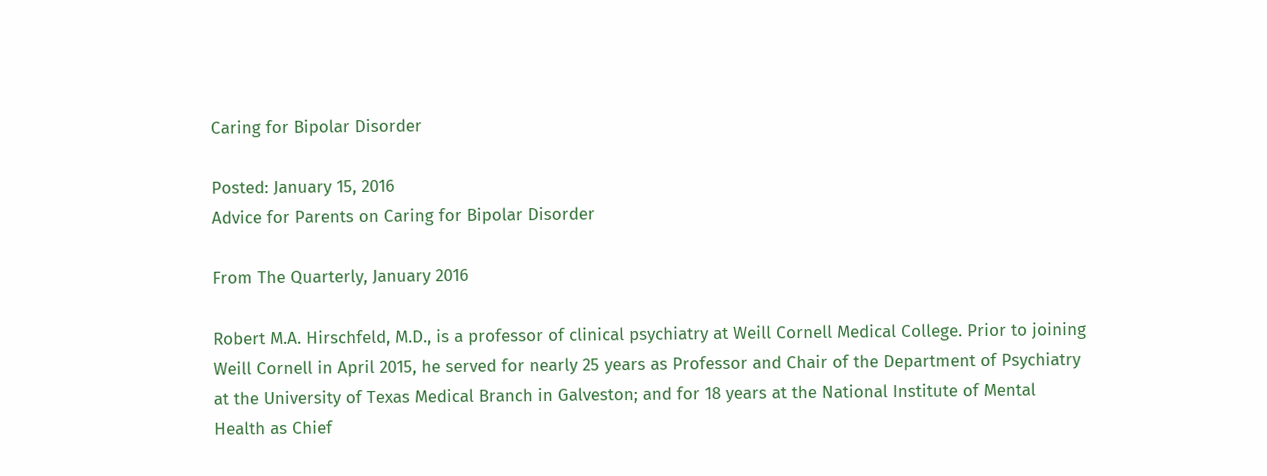Caring for Bipolar Disorder

Posted: January 15, 2016
Advice for Parents on Caring for Bipolar Disorder

From The Quarterly, January 2016

Robert M.A. Hirschfeld, M.D., is a professor of clinical psychiatry at Weill Cornell Medical College. Prior to joining Weill Cornell in April 2015, he served for nearly 25 years as Professor and Chair of the Department of Psychiatry at the University of Texas Medical Branch in Galveston; and for 18 years at the National Institute of Mental Health as Chief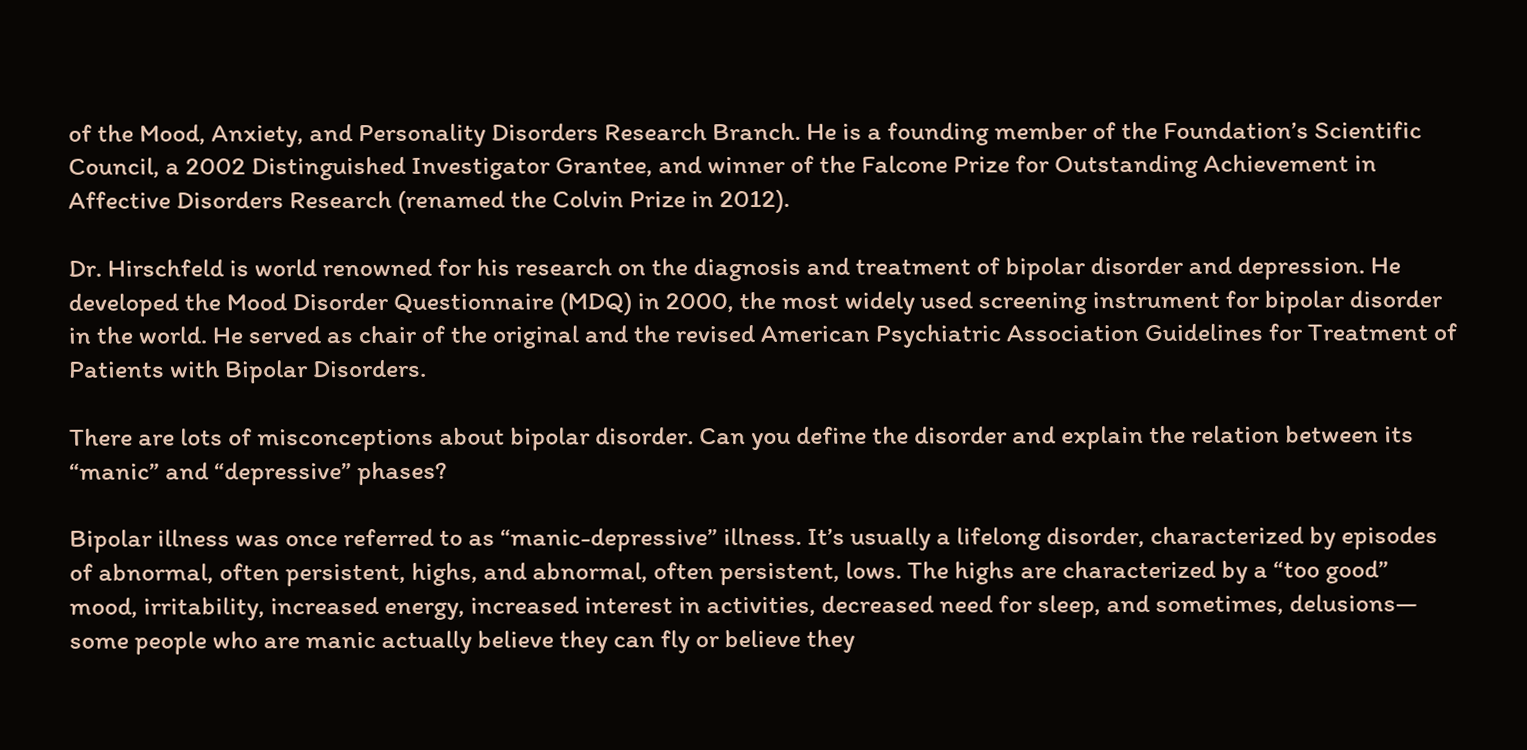of the Mood, Anxiety, and Personality Disorders Research Branch. He is a founding member of the Foundation’s Scientific Council, a 2002 Distinguished Investigator Grantee, and winner of the Falcone Prize for Outstanding Achievement in Affective Disorders Research (renamed the Colvin Prize in 2012).

Dr. Hirschfeld is world renowned for his research on the diagnosis and treatment of bipolar disorder and depression. He developed the Mood Disorder Questionnaire (MDQ) in 2000, the most widely used screening instrument for bipolar disorder in the world. He served as chair of the original and the revised American Psychiatric Association Guidelines for Treatment of Patients with Bipolar Disorders.

There are lots of misconceptions about bipolar disorder. Can you define the disorder and explain the relation between its “manic” and “depressive” phases?

Bipolar illness was once referred to as “manic-depressive” illness. It’s usually a lifelong disorder, characterized by episodes of abnormal, often persistent, highs, and abnormal, often persistent, lows. The highs are characterized by a “too good” mood, irritability, increased energy, increased interest in activities, decreased need for sleep, and sometimes, delusions— some people who are manic actually believe they can fly or believe they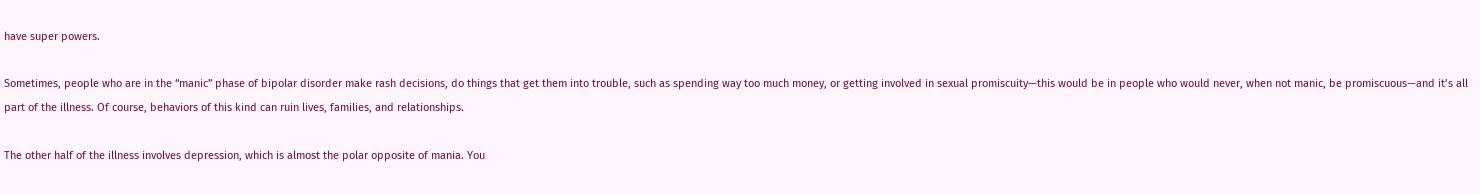have super powers.

Sometimes, people who are in the “manic” phase of bipolar disorder make rash decisions, do things that get them into trouble, such as spending way too much money, or getting involved in sexual promiscuity—this would be in people who would never, when not manic, be promiscuous—and it’s all part of the illness. Of course, behaviors of this kind can ruin lives, families, and relationships.

The other half of the illness involves depression, which is almost the polar opposite of mania. You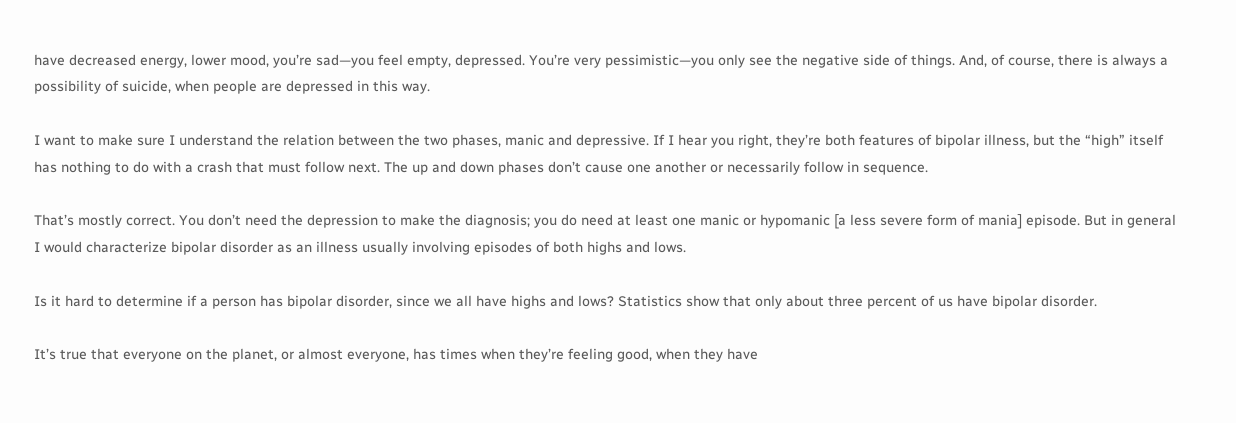have decreased energy, lower mood, you’re sad—you feel empty, depressed. You’re very pessimistic—you only see the negative side of things. And, of course, there is always a possibility of suicide, when people are depressed in this way.

I want to make sure I understand the relation between the two phases, manic and depressive. If I hear you right, they’re both features of bipolar illness, but the “high” itself has nothing to do with a crash that must follow next. The up and down phases don’t cause one another or necessarily follow in sequence.

That’s mostly correct. You don’t need the depression to make the diagnosis; you do need at least one manic or hypomanic [a less severe form of mania] episode. But in general I would characterize bipolar disorder as an illness usually involving episodes of both highs and lows.

Is it hard to determine if a person has bipolar disorder, since we all have highs and lows? Statistics show that only about three percent of us have bipolar disorder.

It’s true that everyone on the planet, or almost everyone, has times when they’re feeling good, when they have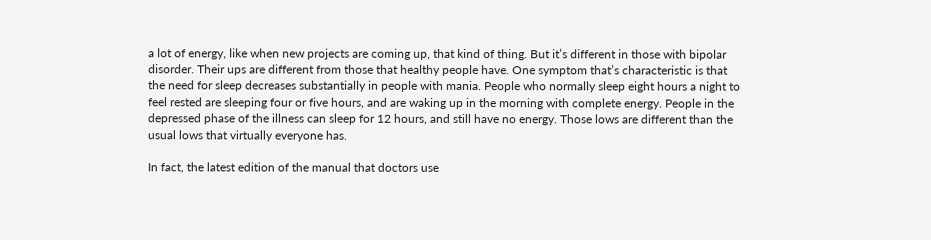a lot of energy, like when new projects are coming up, that kind of thing. But it’s different in those with bipolar disorder. Their ups are different from those that healthy people have. One symptom that’s characteristic is that the need for sleep decreases substantially in people with mania. People who normally sleep eight hours a night to feel rested are sleeping four or five hours, and are waking up in the morning with complete energy. People in the depressed phase of the illness can sleep for 12 hours, and still have no energy. Those lows are different than the usual lows that virtually everyone has.

In fact, the latest edition of the manual that doctors use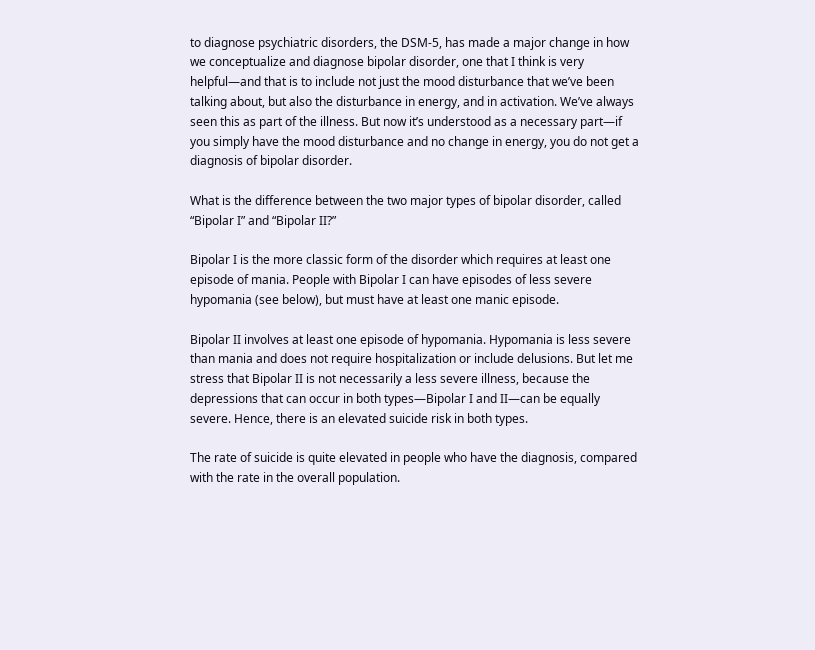to diagnose psychiatric disorders, the DSM-5, has made a major change in how we conceptualize and diagnose bipolar disorder, one that I think is very helpful—and that is to include not just the mood disturbance that we’ve been talking about, but also the disturbance in energy, and in activation. We’ve always seen this as part of the illness. But now it’s understood as a necessary part—if you simply have the mood disturbance and no change in energy, you do not get a diagnosis of bipolar disorder.

What is the difference between the two major types of bipolar disorder, called “Bipolar I” and “Bipolar II?”

Bipolar I is the more classic form of the disorder which requires at least one episode of mania. People with Bipolar I can have episodes of less severe hypomania (see below), but must have at least one manic episode.

Bipolar II involves at least one episode of hypomania. Hypomania is less severe than mania and does not require hospitalization or include delusions. But let me stress that Bipolar II is not necessarily a less severe illness, because the depressions that can occur in both types—Bipolar I and II—can be equally severe. Hence, there is an elevated suicide risk in both types.

The rate of suicide is quite elevated in people who have the diagnosis, compared with the rate in the overall population.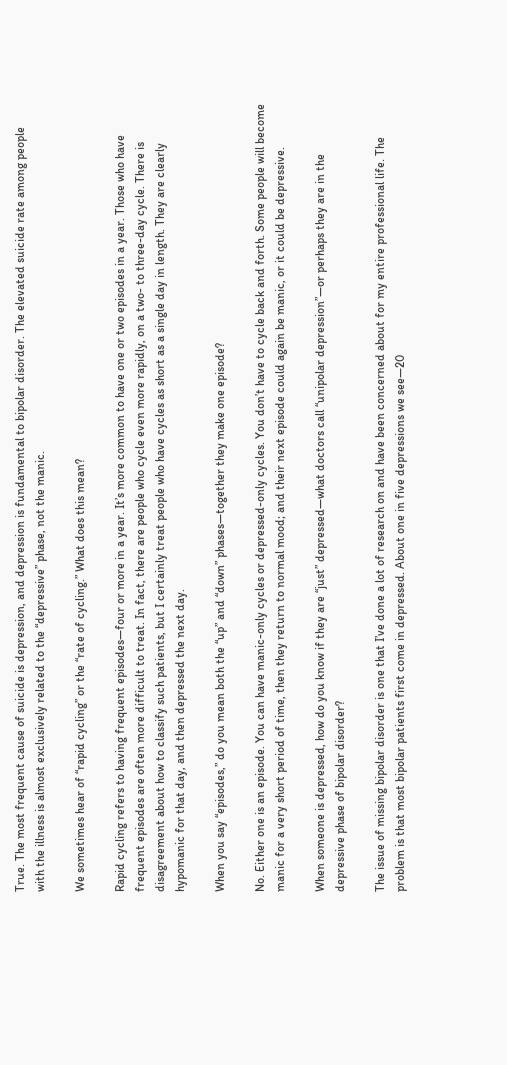True. The most frequent cause of suicide is depression, and depression is fundamental to bipolar disorder. The elevated suicide rate among people with the illness is almost exclusively related to the “depressive” phase, not the manic.

We sometimes hear of “rapid cycling” or the “rate of cycling.” What does this mean?

Rapid cycling refers to having frequent episodes—four or more in a year. It’s more common to have one or two episodes in a year. Those who have frequent episodes are often more difficult to treat. In fact, there are people who cycle even more rapidly, on a two- to three-day cycle. There is disagreement about how to classify such patients, but I certainly treat people who have cycles as short as a single day in length. They are clearly hypomanic for that day, and then depressed the next day.

When you say “episodes,” do you mean both the “up” and “down” phases—together they make one episode?

No. Either one is an episode. You can have manic-only cycles or depressed-only cycles. You don’t have to cycle back and forth. Some people will become manic for a very short period of time, then they return to normal mood; and their next episode could again be manic, or it could be depressive.

When someone is depressed, how do you know if they are “just” depressed—what doctors call “unipolar depression”—or perhaps they are in the depressive phase of bipolar disorder?

The issue of missing bipolar disorder is one that I’ve done a lot of research on and have been concerned about for my entire professional life. The problem is that most bipolar patients first come in depressed. About one in five depressions we see—20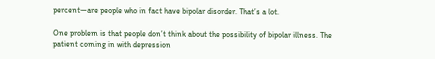percent—are people who in fact have bipolar disorder. That’s a lot.

One problem is that people don’t think about the possibility of bipolar illness. The patient coming in with depression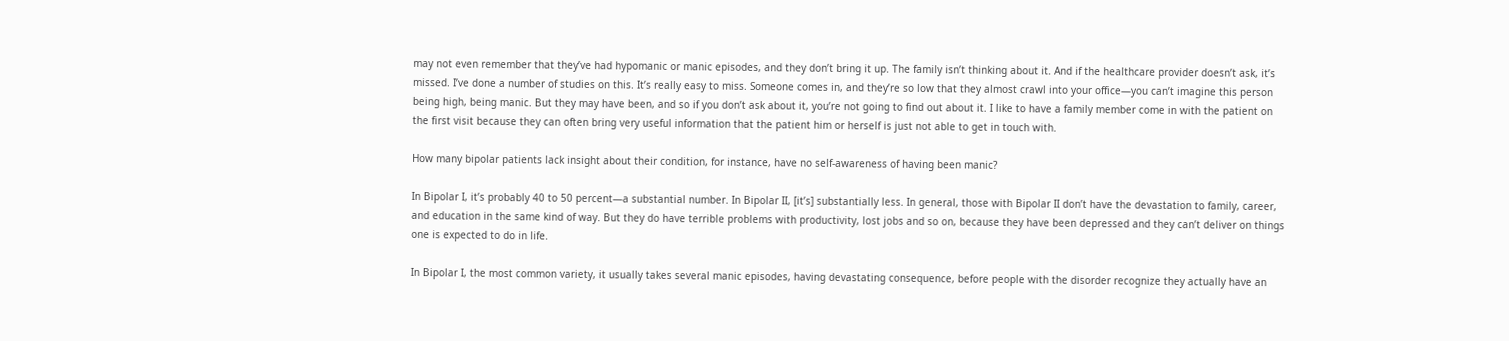may not even remember that they’ve had hypomanic or manic episodes, and they don’t bring it up. The family isn’t thinking about it. And if the healthcare provider doesn’t ask, it’s missed. I’ve done a number of studies on this. It’s really easy to miss. Someone comes in, and they’re so low that they almost crawl into your office—you can’t imagine this person being high, being manic. But they may have been, and so if you don’t ask about it, you’re not going to find out about it. I like to have a family member come in with the patient on the first visit because they can often bring very useful information that the patient him or herself is just not able to get in touch with.

How many bipolar patients lack insight about their condition, for instance, have no self-awareness of having been manic?

In Bipolar I, it’s probably 40 to 50 percent—a substantial number. In Bipolar II, [it’s] substantially less. In general, those with Bipolar II don’t have the devastation to family, career, and education in the same kind of way. But they do have terrible problems with productivity, lost jobs and so on, because they have been depressed and they can’t deliver on things one is expected to do in life.

In Bipolar I, the most common variety, it usually takes several manic episodes, having devastating consequence, before people with the disorder recognize they actually have an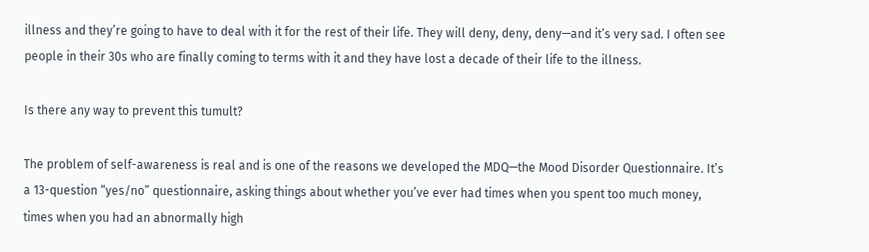illness and they’re going to have to deal with it for the rest of their life. They will deny, deny, deny—and it’s very sad. I often see people in their 30s who are finally coming to terms with it and they have lost a decade of their life to the illness.

Is there any way to prevent this tumult?

The problem of self-awareness is real and is one of the reasons we developed the MDQ—the Mood Disorder Questionnaire. It’s a 13-question “yes/no” questionnaire, asking things about whether you’ve ever had times when you spent too much money, times when you had an abnormally high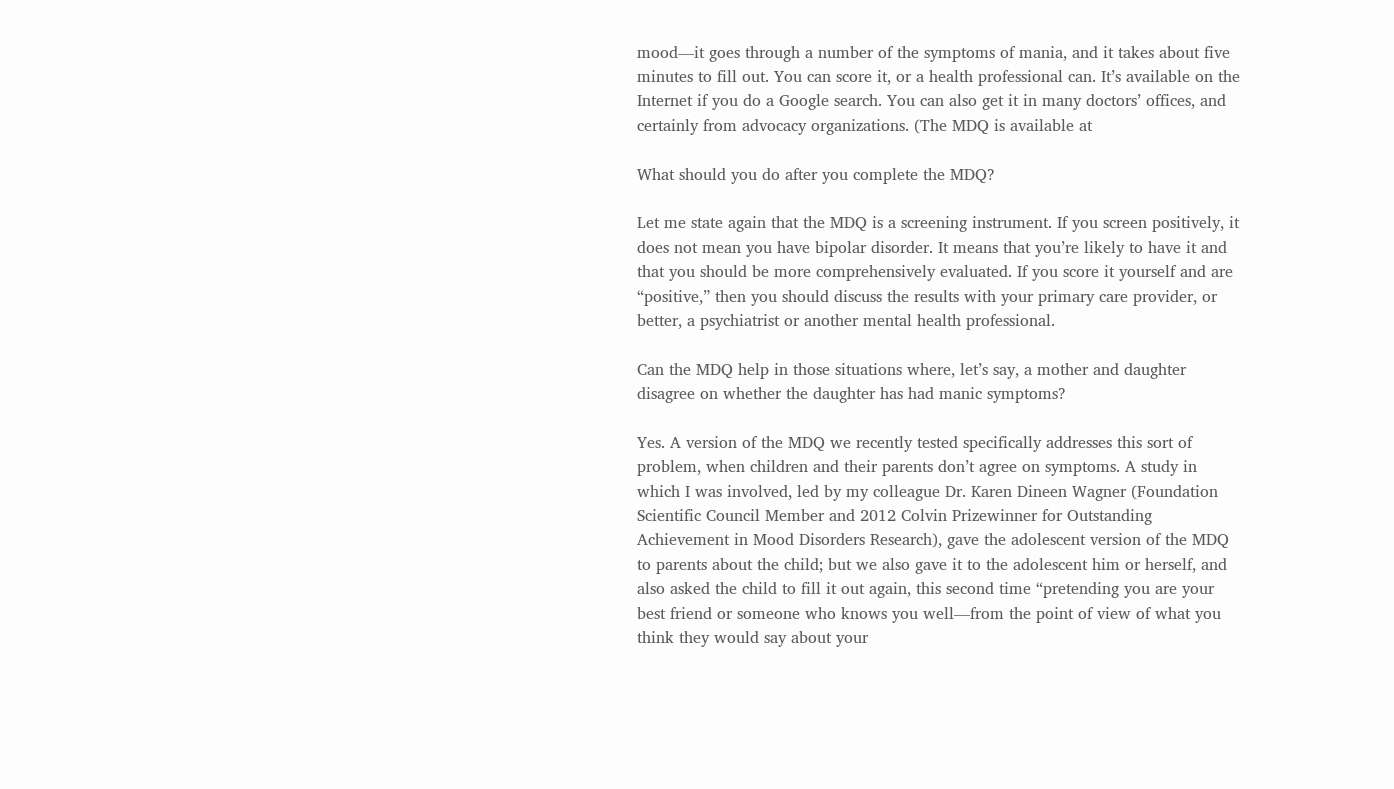mood—it goes through a number of the symptoms of mania, and it takes about five minutes to fill out. You can score it, or a health professional can. It’s available on the Internet if you do a Google search. You can also get it in many doctors’ offices, and certainly from advocacy organizations. (The MDQ is available at

What should you do after you complete the MDQ?

Let me state again that the MDQ is a screening instrument. If you screen positively, it does not mean you have bipolar disorder. It means that you’re likely to have it and that you should be more comprehensively evaluated. If you score it yourself and are “positive,” then you should discuss the results with your primary care provider, or better, a psychiatrist or another mental health professional.

Can the MDQ help in those situations where, let’s say, a mother and daughter disagree on whether the daughter has had manic symptoms?

Yes. A version of the MDQ we recently tested specifically addresses this sort of problem, when children and their parents don’t agree on symptoms. A study in which I was involved, led by my colleague Dr. Karen Dineen Wagner (Foundation Scientific Council Member and 2012 Colvin Prizewinner for Outstanding Achievement in Mood Disorders Research), gave the adolescent version of the MDQ to parents about the child; but we also gave it to the adolescent him or herself, and also asked the child to fill it out again, this second time “pretending you are your best friend or someone who knows you well—from the point of view of what you think they would say about your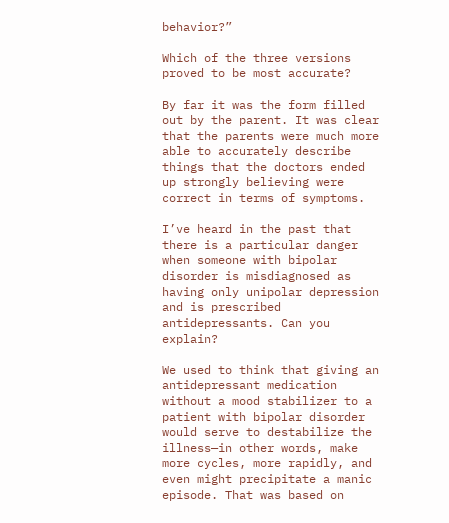behavior?”

Which of the three versions proved to be most accurate?

By far it was the form filled out by the parent. It was clear that the parents were much more able to accurately describe things that the doctors ended up strongly believing were correct in terms of symptoms.

I’ve heard in the past that there is a particular danger when someone with bipolar disorder is misdiagnosed as having only unipolar depression and is prescribed antidepressants. Can you explain?

We used to think that giving an antidepressant medication without a mood stabilizer to a patient with bipolar disorder would serve to destabilize the illness—in other words, make more cycles, more rapidly, and even might precipitate a manic episode. That was based on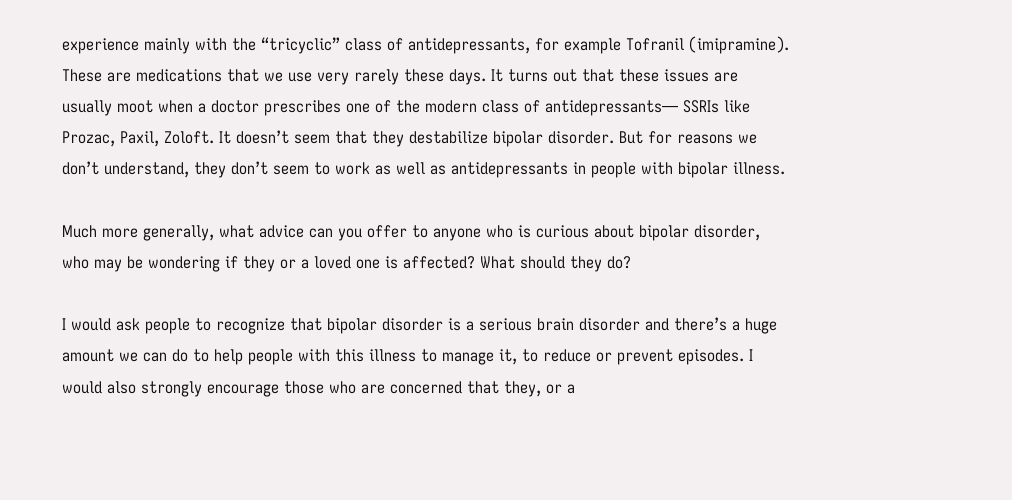experience mainly with the “tricyclic” class of antidepressants, for example Tofranil (imipramine). These are medications that we use very rarely these days. It turns out that these issues are usually moot when a doctor prescribes one of the modern class of antidepressants— SSRIs like Prozac, Paxil, Zoloft. It doesn’t seem that they destabilize bipolar disorder. But for reasons we don’t understand, they don’t seem to work as well as antidepressants in people with bipolar illness.

Much more generally, what advice can you offer to anyone who is curious about bipolar disorder, who may be wondering if they or a loved one is affected? What should they do?

I would ask people to recognize that bipolar disorder is a serious brain disorder and there’s a huge amount we can do to help people with this illness to manage it, to reduce or prevent episodes. I would also strongly encourage those who are concerned that they, or a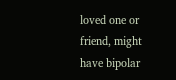loved one or friend, might have bipolar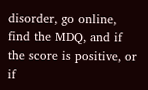disorder, go online, find the MDQ, and if the score is positive, or if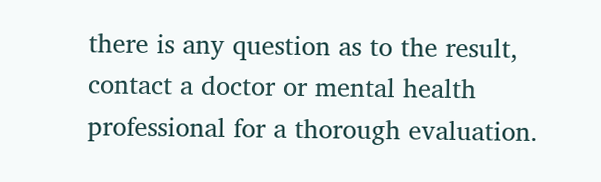there is any question as to the result, contact a doctor or mental health professional for a thorough evaluation.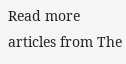Read more articles from The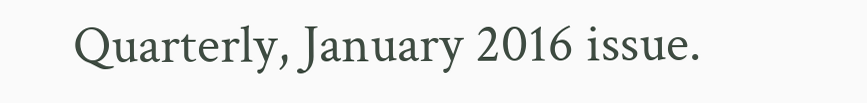Quarterly, January 2016 issue.